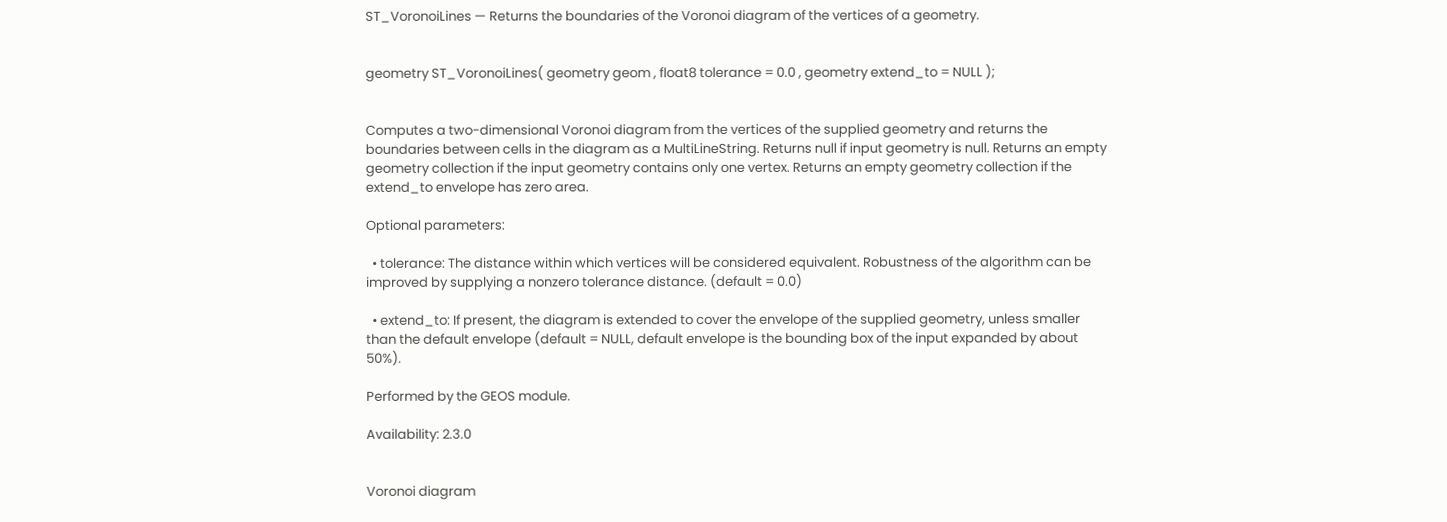ST_VoronoiLines — Returns the boundaries of the Voronoi diagram of the vertices of a geometry.


geometry ST_VoronoiLines( geometry geom , float8 tolerance = 0.0 , geometry extend_to = NULL );


Computes a two-dimensional Voronoi diagram from the vertices of the supplied geometry and returns the boundaries between cells in the diagram as a MultiLineString. Returns null if input geometry is null. Returns an empty geometry collection if the input geometry contains only one vertex. Returns an empty geometry collection if the extend_to envelope has zero area.

Optional parameters:

  • tolerance: The distance within which vertices will be considered equivalent. Robustness of the algorithm can be improved by supplying a nonzero tolerance distance. (default = 0.0)

  • extend_to: If present, the diagram is extended to cover the envelope of the supplied geometry, unless smaller than the default envelope (default = NULL, default envelope is the bounding box of the input expanded by about 50%).

Performed by the GEOS module.

Availability: 2.3.0


Voronoi diagram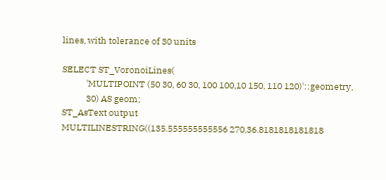lines, with tolerance of 30 units

SELECT ST_VoronoiLines(
            'MULTIPOINT (50 30, 60 30, 100 100,10 150, 110 120)'::geometry,
            30) AS geom;
ST_AsText output
MULTILINESTRING((135.555555555556 270,36.8181818181818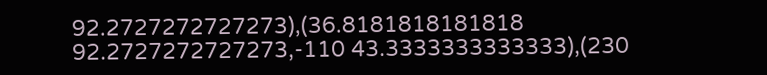92.2727272727273),(36.8181818181818 92.2727272727273,-110 43.3333333333333),(230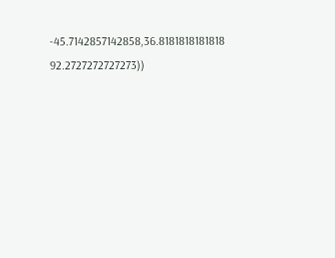-45.7142857142858,36.8181818181818 92.2727272727273))